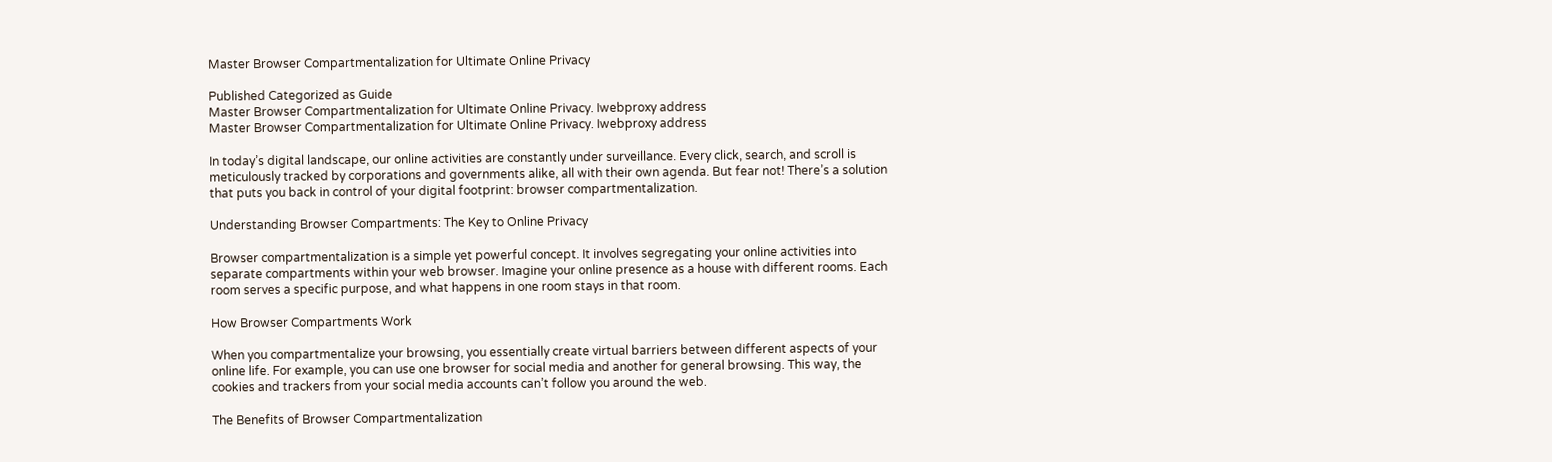Master Browser Compartmentalization for Ultimate Online Privacy

Published Categorized as Guide
Master Browser Compartmentalization for Ultimate Online Privacy. Iwebproxy address
Master Browser Compartmentalization for Ultimate Online Privacy. Iwebproxy address

In today’s digital landscape, our online activities are constantly under surveillance. Every click, search, and scroll is meticulously tracked by corporations and governments alike, all with their own agenda. But fear not! There’s a solution that puts you back in control of your digital footprint: browser compartmentalization.

Understanding Browser Compartments: The Key to Online Privacy

Browser compartmentalization is a simple yet powerful concept. It involves segregating your online activities into separate compartments within your web browser. Imagine your online presence as a house with different rooms. Each room serves a specific purpose, and what happens in one room stays in that room.

How Browser Compartments Work

When you compartmentalize your browsing, you essentially create virtual barriers between different aspects of your online life. For example, you can use one browser for social media and another for general browsing. This way, the cookies and trackers from your social media accounts can’t follow you around the web.

The Benefits of Browser Compartmentalization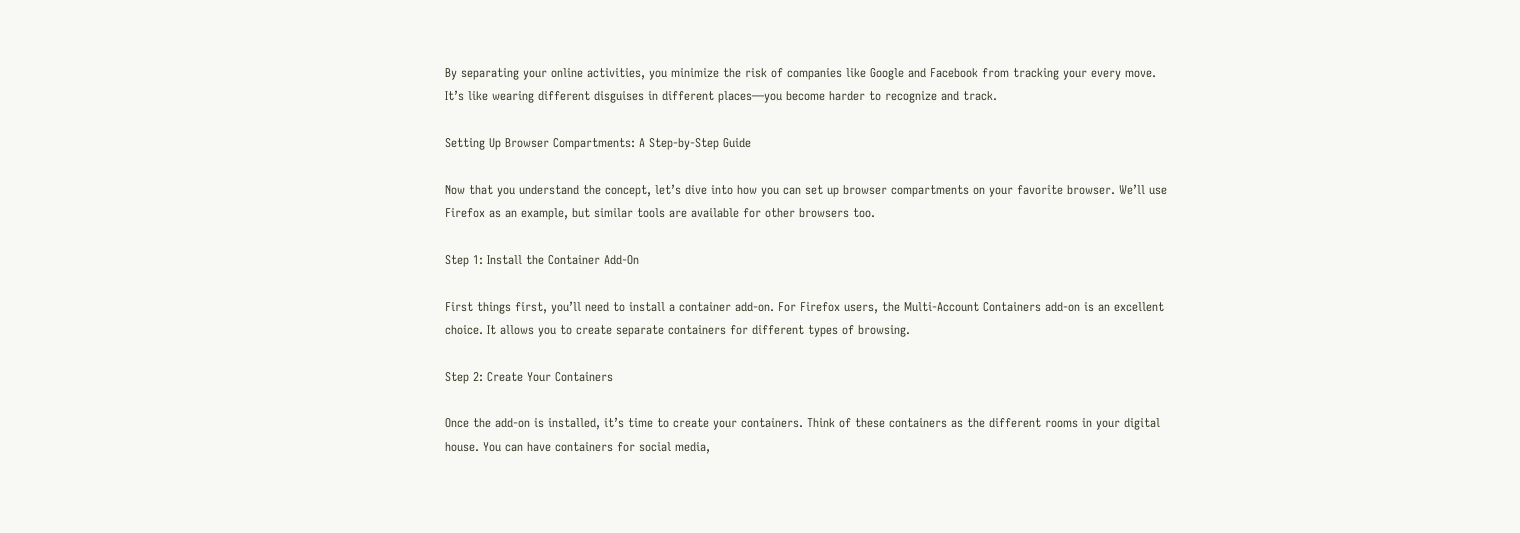By separating your online activities, you minimize the risk of companies like Google and Facebook from tracking your every move. It’s like wearing different disguises in different places—you become harder to recognize and track.

Setting Up Browser Compartments: A Step-by-Step Guide

Now that you understand the concept, let’s dive into how you can set up browser compartments on your favorite browser. We’ll use Firefox as an example, but similar tools are available for other browsers too.

Step 1: Install the Container Add-On

First things first, you’ll need to install a container add-on. For Firefox users, the Multi-Account Containers add-on is an excellent choice. It allows you to create separate containers for different types of browsing.

Step 2: Create Your Containers

Once the add-on is installed, it’s time to create your containers. Think of these containers as the different rooms in your digital house. You can have containers for social media,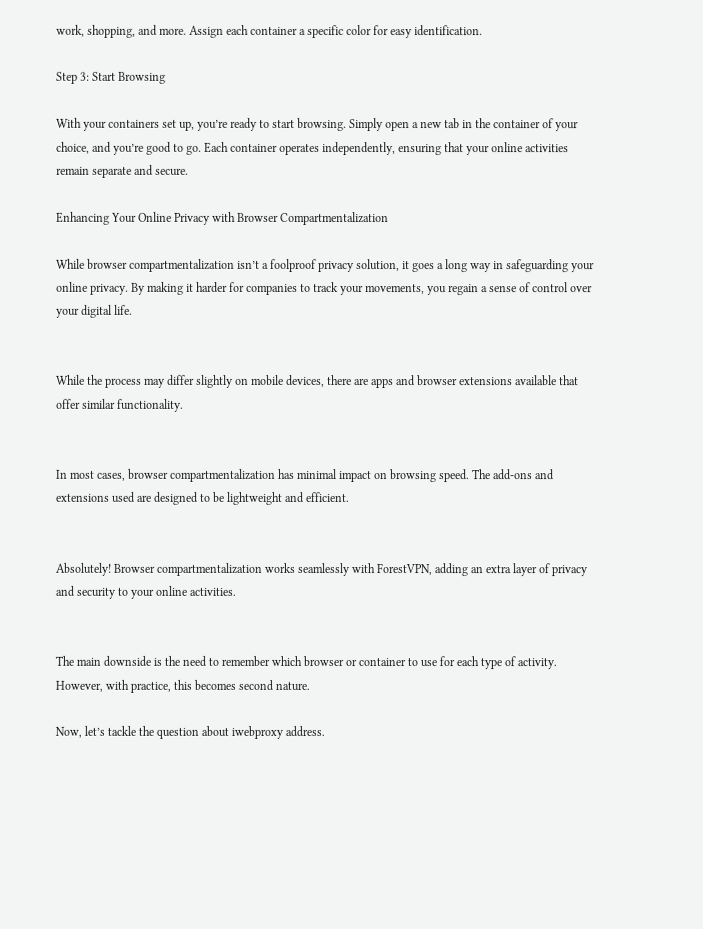work, shopping, and more. Assign each container a specific color for easy identification.

Step 3: Start Browsing

With your containers set up, you’re ready to start browsing. Simply open a new tab in the container of your choice, and you’re good to go. Each container operates independently, ensuring that your online activities remain separate and secure.

Enhancing Your Online Privacy with Browser Compartmentalization

While browser compartmentalization isn’t a foolproof privacy solution, it goes a long way in safeguarding your online privacy. By making it harder for companies to track your movements, you regain a sense of control over your digital life.


While the process may differ slightly on mobile devices, there are apps and browser extensions available that offer similar functionality.


In most cases, browser compartmentalization has minimal impact on browsing speed. The add-ons and extensions used are designed to be lightweight and efficient.


Absolutely! Browser compartmentalization works seamlessly with ForestVPN, adding an extra layer of privacy and security to your online activities.


The main downside is the need to remember which browser or container to use for each type of activity. However, with practice, this becomes second nature.

Now, let’s tackle the question about iwebproxy address.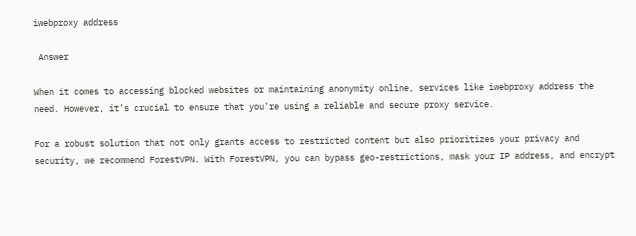iwebproxy address

 Answer

When it comes to accessing blocked websites or maintaining anonymity online, services like iwebproxy address the need. However, it’s crucial to ensure that you’re using a reliable and secure proxy service.

For a robust solution that not only grants access to restricted content but also prioritizes your privacy and security, we recommend ForestVPN. With ForestVPN, you can bypass geo-restrictions, mask your IP address, and encrypt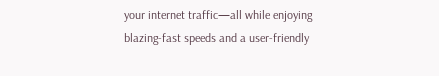your internet traffic—all while enjoying blazing-fast speeds and a user-friendly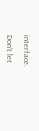interface.

Don’t let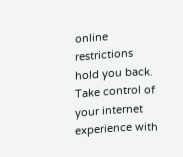online restrictions hold you back. Take control of your internet experience with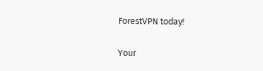ForestVPN today!

Your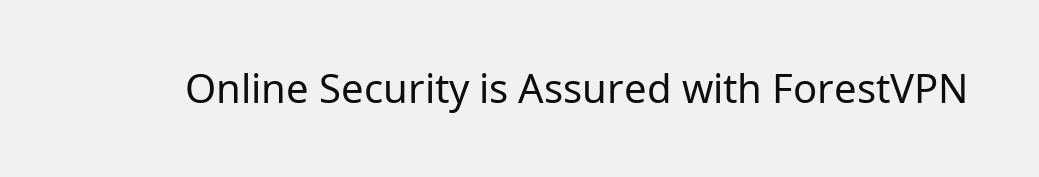Online Security is Assured with ForestVPN